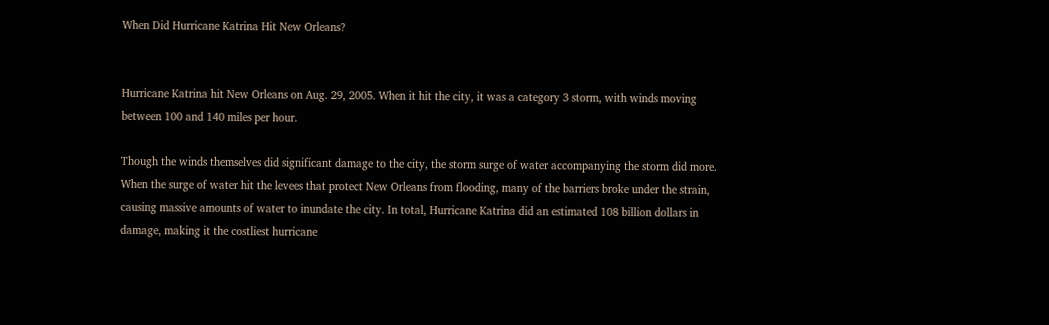When Did Hurricane Katrina Hit New Orleans?


Hurricane Katrina hit New Orleans on Aug. 29, 2005. When it hit the city, it was a category 3 storm, with winds moving between 100 and 140 miles per hour.

Though the winds themselves did significant damage to the city, the storm surge of water accompanying the storm did more. When the surge of water hit the levees that protect New Orleans from flooding, many of the barriers broke under the strain, causing massive amounts of water to inundate the city. In total, Hurricane Katrina did an estimated 108 billion dollars in damage, making it the costliest hurricane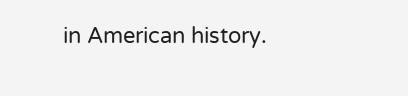in American history.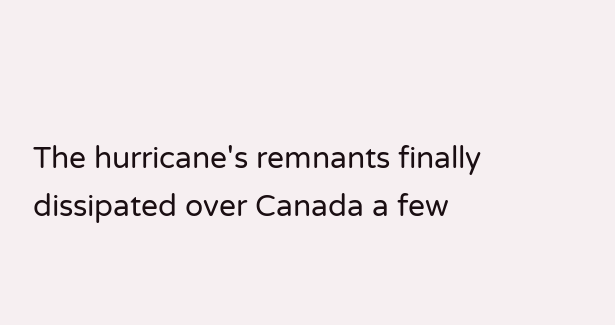The hurricane's remnants finally dissipated over Canada a few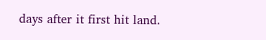days after it first hit land.